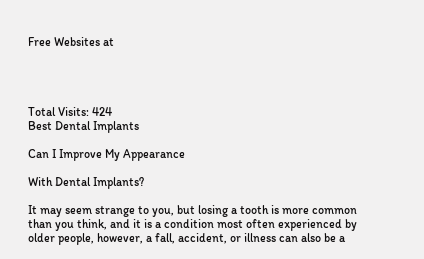Free Websites at




Total Visits: 424
Best Dental Implants

Can I Improve My Appearance

With Dental Implants?

It may seem strange to you, but losing a tooth is more common than you think, and it is a condition most often experienced by older people, however, a fall, accident, or illness can also be a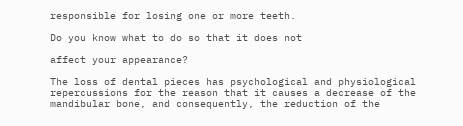responsible for losing one or more teeth.

Do you know what to do so that it does not

affect your appearance?

The loss of dental pieces has psychological and physiological repercussions for the reason that it causes a decrease of the mandibular bone, and consequently, the reduction of the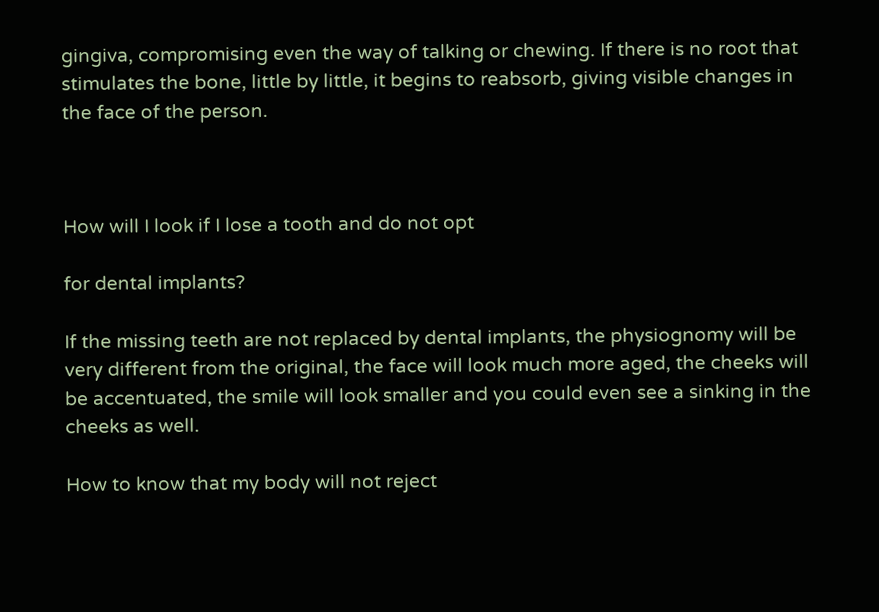gingiva, compromising even the way of talking or chewing. If there is no root that stimulates the bone, little by little, it begins to reabsorb, giving visible changes in the face of the person.



How will I look if I lose a tooth and do not opt

for dental implants?

If the missing teeth are not replaced by dental implants, the physiognomy will be very different from the original, the face will look much more aged, the cheeks will be accentuated, the smile will look smaller and you could even see a sinking in the cheeks as well.

How to know that my body will not reject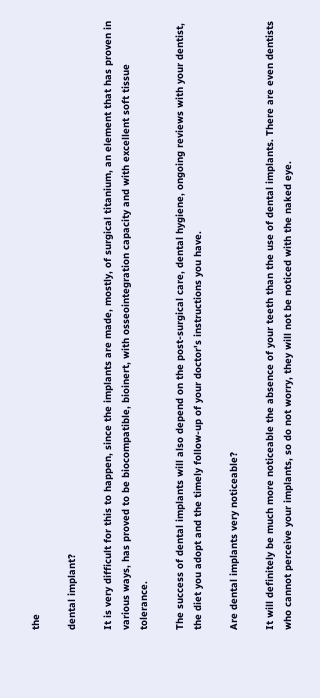the

dental implant?

It is very difficult for this to happen, since the implants are made, mostly, of surgical titanium, an element that has proven in various ways, has proved to be biocompatible, bioinert, with osseointegration capacity and with excellent soft tissue tolerance.

The success of dental implants will also depend on the post-surgical care, dental hygiene, ongoing reviews with your dentist, the diet you adopt and the timely follow-up of your doctor's instructions you have.

Are dental implants very noticeable?

It will definitely be much more noticeable the absence of your teeth than the use of dental implants. There are even dentists who cannot perceive your implants, so do not worry, they will not be noticed with the naked eye.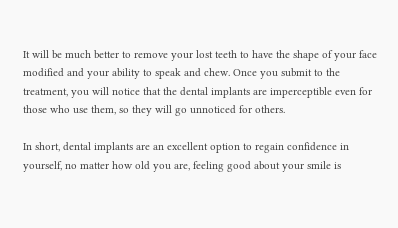It will be much better to remove your lost teeth to have the shape of your face modified and your ability to speak and chew. Once you submit to the treatment, you will notice that the dental implants are imperceptible even for those who use them, so they will go unnoticed for others.

In short, dental implants are an excellent option to regain confidence in yourself, no matter how old you are, feeling good about your smile is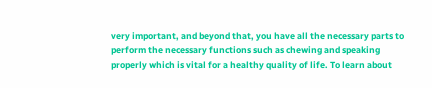very important, and beyond that, you have all the necessary parts to perform the necessary functions such as chewing and speaking properly which is vital for a healthy quality of life. To learn about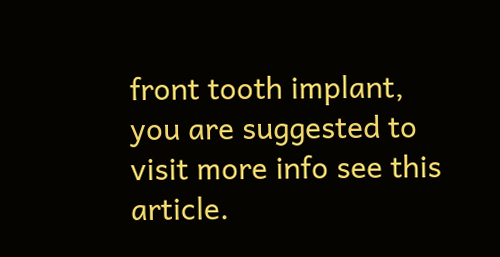front tooth implant, you are suggested to visit more info see this article.